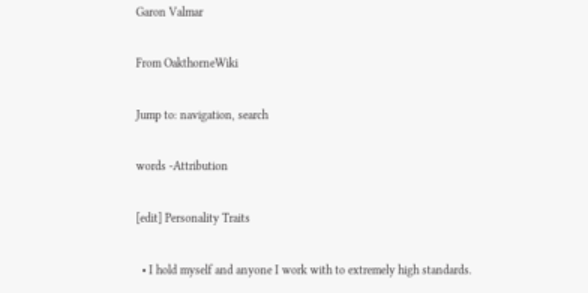Garon Valmar

From OakthorneWiki

Jump to: navigation, search

words -Attribution

[edit] Personality Traits

  • I hold myself and anyone I work with to extremely high standards.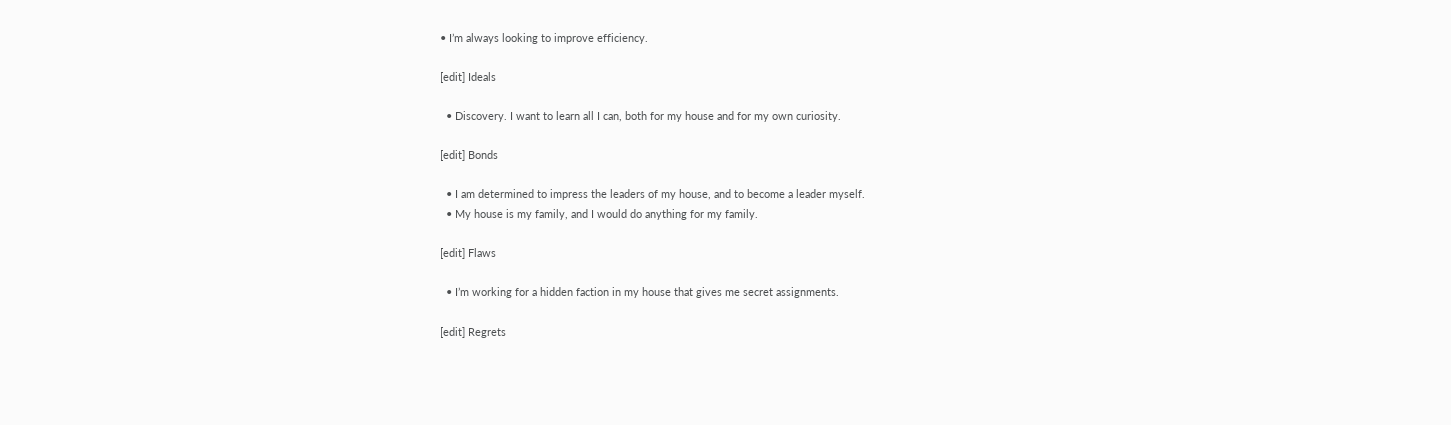• I’m always looking to improve efficiency.

[edit] Ideals

  • Discovery. I want to learn all I can, both for my house and for my own curiosity.

[edit] Bonds

  • I am determined to impress the leaders of my house, and to become a leader myself.
  • My house is my family, and I would do anything for my family.

[edit] Flaws

  • I’m working for a hidden faction in my house that gives me secret assignments.

[edit] Regrets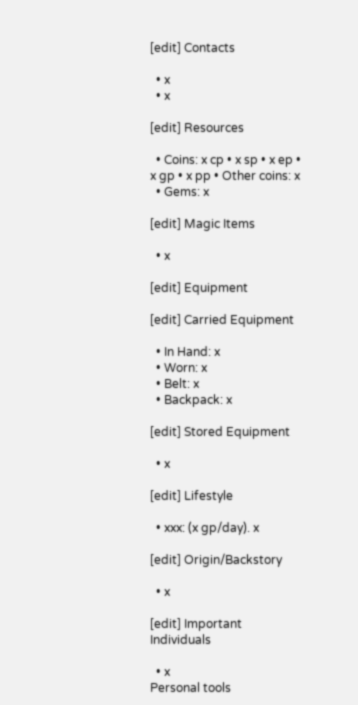[edit] Contacts

  • x
  • x

[edit] Resources

  • Coins: x cp • x sp • x ep • x gp • x pp • Other coins: x
  • Gems: x

[edit] Magic Items

  • x

[edit] Equipment

[edit] Carried Equipment

  • In Hand: x
  • Worn: x
  • Belt: x
  • Backpack: x

[edit] Stored Equipment

  • x

[edit] Lifestyle

  • xxx: (x gp/day). x

[edit] Origin/Backstory

  • x

[edit] Important Individuals

  • x
Personal tools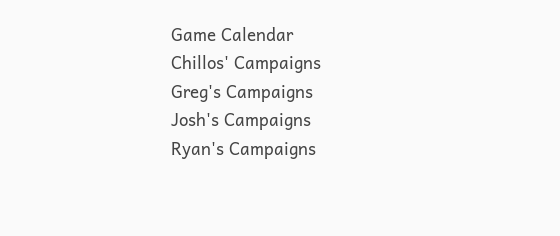Game Calendar
Chillos' Campaigns
Greg's Campaigns
Josh's Campaigns
Ryan's Campaigns